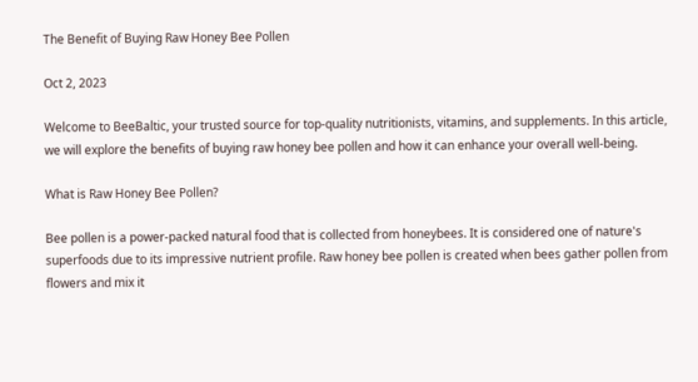The Benefit of Buying Raw Honey Bee Pollen

Oct 2, 2023

Welcome to BeeBaltic, your trusted source for top-quality nutritionists, vitamins, and supplements. In this article, we will explore the benefits of buying raw honey bee pollen and how it can enhance your overall well-being.

What is Raw Honey Bee Pollen?

Bee pollen is a power-packed natural food that is collected from honeybees. It is considered one of nature's superfoods due to its impressive nutrient profile. Raw honey bee pollen is created when bees gather pollen from flowers and mix it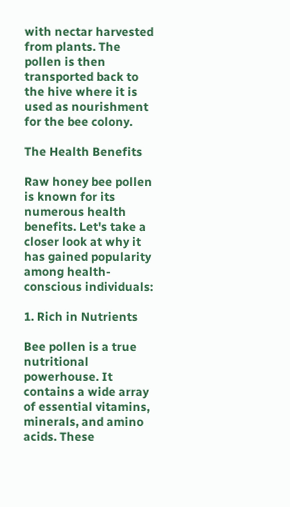with nectar harvested from plants. The pollen is then transported back to the hive where it is used as nourishment for the bee colony.

The Health Benefits

Raw honey bee pollen is known for its numerous health benefits. Let's take a closer look at why it has gained popularity among health-conscious individuals:

1. Rich in Nutrients

Bee pollen is a true nutritional powerhouse. It contains a wide array of essential vitamins, minerals, and amino acids. These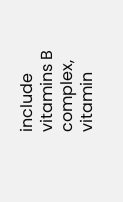include vitamins B complex, vitamin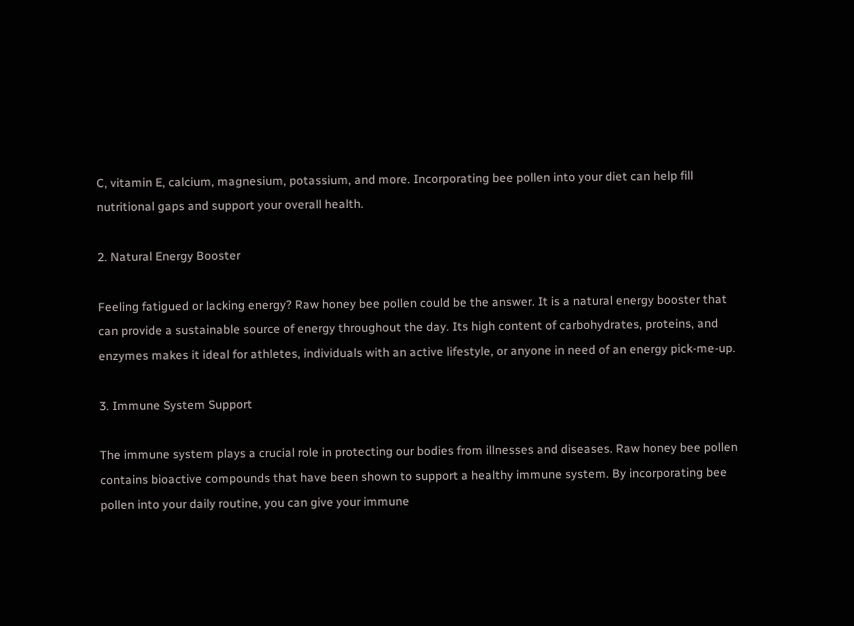C, vitamin E, calcium, magnesium, potassium, and more. Incorporating bee pollen into your diet can help fill nutritional gaps and support your overall health.

2. Natural Energy Booster

Feeling fatigued or lacking energy? Raw honey bee pollen could be the answer. It is a natural energy booster that can provide a sustainable source of energy throughout the day. Its high content of carbohydrates, proteins, and enzymes makes it ideal for athletes, individuals with an active lifestyle, or anyone in need of an energy pick-me-up.

3. Immune System Support

The immune system plays a crucial role in protecting our bodies from illnesses and diseases. Raw honey bee pollen contains bioactive compounds that have been shown to support a healthy immune system. By incorporating bee pollen into your daily routine, you can give your immune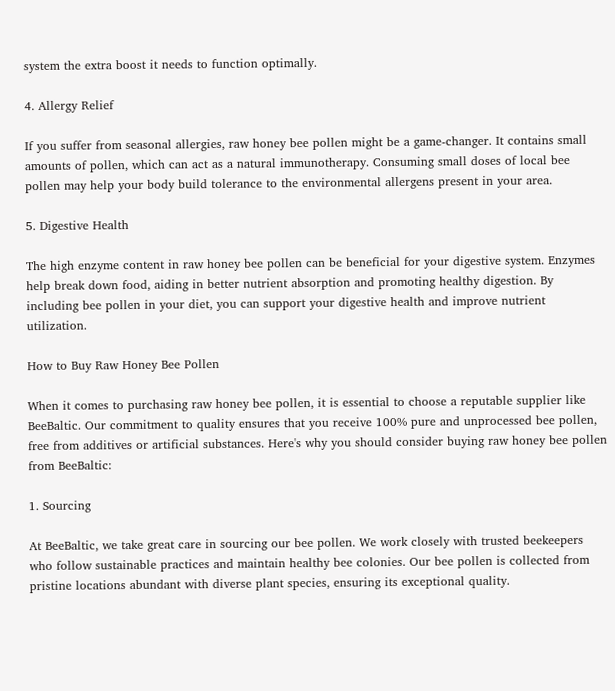system the extra boost it needs to function optimally.

4. Allergy Relief

If you suffer from seasonal allergies, raw honey bee pollen might be a game-changer. It contains small amounts of pollen, which can act as a natural immunotherapy. Consuming small doses of local bee pollen may help your body build tolerance to the environmental allergens present in your area.

5. Digestive Health

The high enzyme content in raw honey bee pollen can be beneficial for your digestive system. Enzymes help break down food, aiding in better nutrient absorption and promoting healthy digestion. By including bee pollen in your diet, you can support your digestive health and improve nutrient utilization.

How to Buy Raw Honey Bee Pollen

When it comes to purchasing raw honey bee pollen, it is essential to choose a reputable supplier like BeeBaltic. Our commitment to quality ensures that you receive 100% pure and unprocessed bee pollen, free from additives or artificial substances. Here's why you should consider buying raw honey bee pollen from BeeBaltic:

1. Sourcing

At BeeBaltic, we take great care in sourcing our bee pollen. We work closely with trusted beekeepers who follow sustainable practices and maintain healthy bee colonies. Our bee pollen is collected from pristine locations abundant with diverse plant species, ensuring its exceptional quality.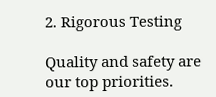2. Rigorous Testing

Quality and safety are our top priorities.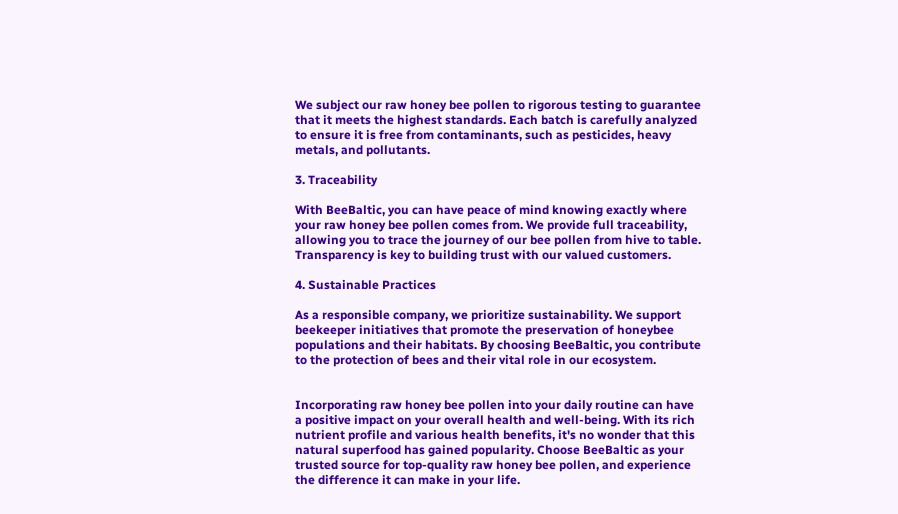We subject our raw honey bee pollen to rigorous testing to guarantee that it meets the highest standards. Each batch is carefully analyzed to ensure it is free from contaminants, such as pesticides, heavy metals, and pollutants.

3. Traceability

With BeeBaltic, you can have peace of mind knowing exactly where your raw honey bee pollen comes from. We provide full traceability, allowing you to trace the journey of our bee pollen from hive to table. Transparency is key to building trust with our valued customers.

4. Sustainable Practices

As a responsible company, we prioritize sustainability. We support beekeeper initiatives that promote the preservation of honeybee populations and their habitats. By choosing BeeBaltic, you contribute to the protection of bees and their vital role in our ecosystem.


Incorporating raw honey bee pollen into your daily routine can have a positive impact on your overall health and well-being. With its rich nutrient profile and various health benefits, it's no wonder that this natural superfood has gained popularity. Choose BeeBaltic as your trusted source for top-quality raw honey bee pollen, and experience the difference it can make in your life.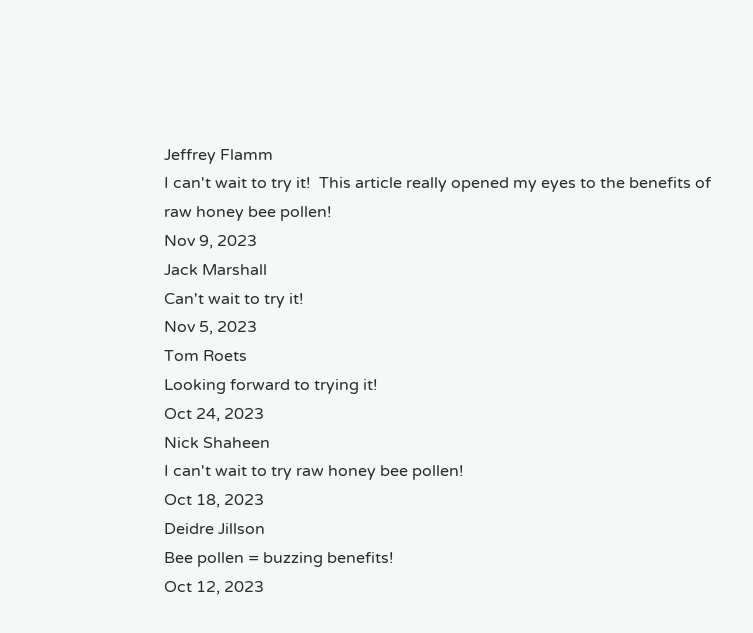Jeffrey Flamm
I can't wait to try it!  This article really opened my eyes to the benefits of raw honey bee pollen!
Nov 9, 2023
Jack Marshall
Can't wait to try it!
Nov 5, 2023
Tom Roets
Looking forward to trying it!
Oct 24, 2023
Nick Shaheen
I can't wait to try raw honey bee pollen!
Oct 18, 2023
Deidre Jillson
Bee pollen = buzzing benefits!
Oct 12, 2023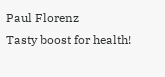Paul Florenz
Tasty boost for health!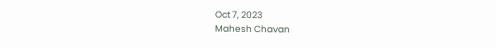Oct 7, 2023
Mahesh Chavan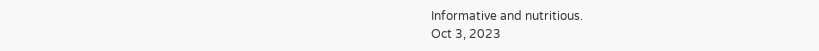Informative and nutritious.
Oct 3, 2023